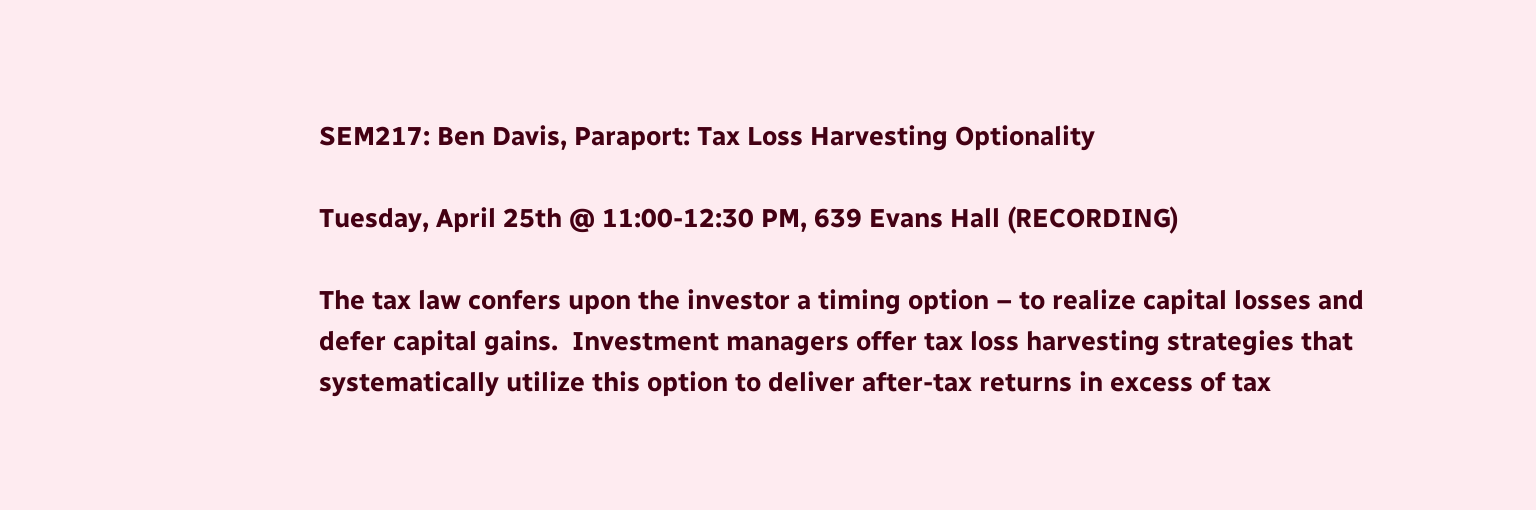SEM217: Ben Davis, Paraport: Tax Loss Harvesting Optionality

Tuesday, April 25th @ 11:00-12:30 PM, 639 Evans Hall (RECORDING)

The tax law confers upon the investor a timing option – to realize capital losses and defer capital gains.  Investment managers offer tax loss harvesting strategies that systematically utilize this option to deliver after-tax returns in excess of tax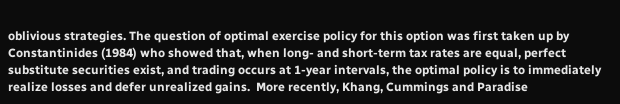oblivious strategies. The question of optimal exercise policy for this option was first taken up by Constantinides (1984) who showed that, when long- and short-term tax rates are equal, perfect substitute securities exist, and trading occurs at 1-year intervals, the optimal policy is to immediately realize losses and defer unrealized gains.  More recently, Khang, Cummings and Paradise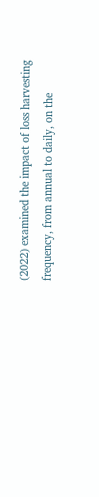(2022) examined the impact of loss harvesting frequency, from annual to daily, on the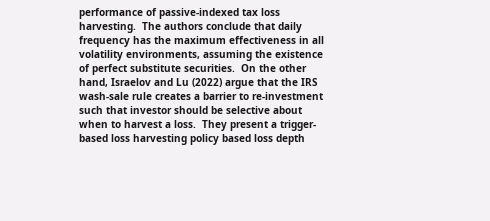performance of passive-indexed tax loss harvesting.  The authors conclude that daily frequency has the maximum effectiveness in all volatility environments, assuming the existence of perfect substitute securities.  On the other hand, Israelov and Lu (2022) argue that the IRS wash-sale rule creates a barrier to re-investment such that investor should be selective about when to harvest a loss.  They present a trigger-based loss harvesting policy based loss depth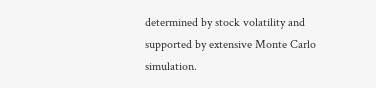determined by stock volatility and supported by extensive Monte Carlo simulation.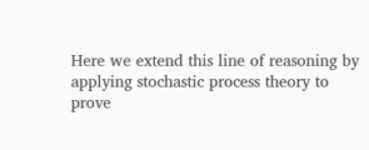Here we extend this line of reasoning by applying stochastic process theory to prove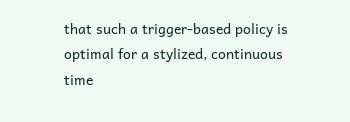that such a trigger-based policy is optimal for a stylized, continuous time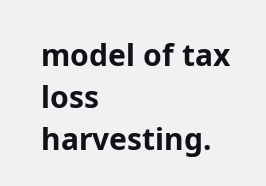model of tax loss harvesting.